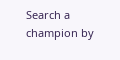Search a champion by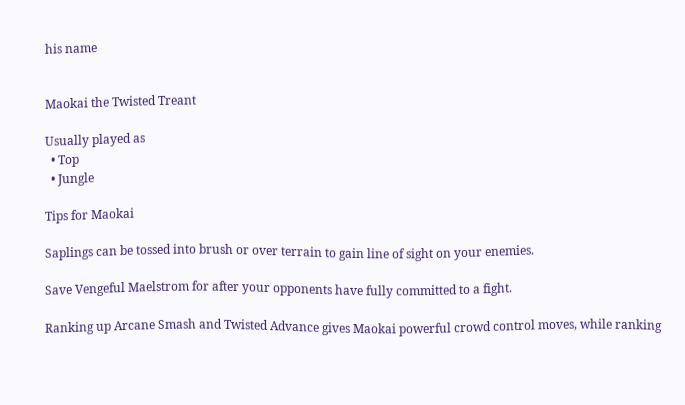his name


Maokai the Twisted Treant

Usually played as
  • Top
  • Jungle

Tips for Maokai

Saplings can be tossed into brush or over terrain to gain line of sight on your enemies.

Save Vengeful Maelstrom for after your opponents have fully committed to a fight.

Ranking up Arcane Smash and Twisted Advance gives Maokai powerful crowd control moves, while ranking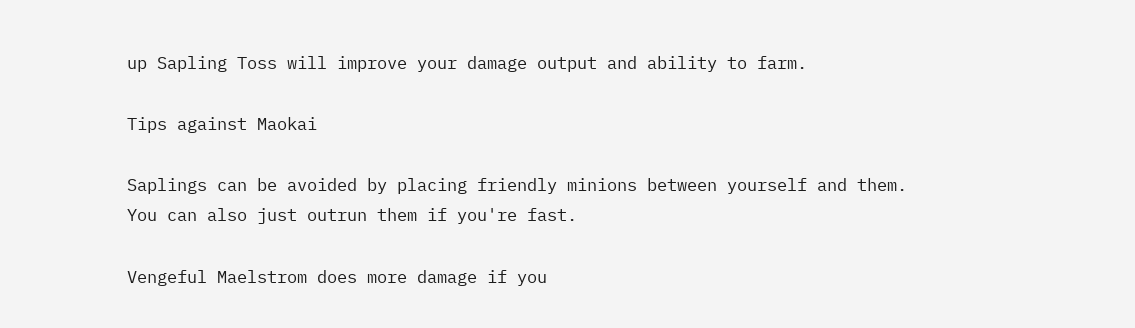up Sapling Toss will improve your damage output and ability to farm.

Tips against Maokai

Saplings can be avoided by placing friendly minions between yourself and them. You can also just outrun them if you're fast.

Vengeful Maelstrom does more damage if you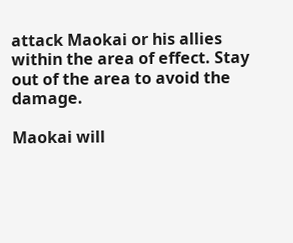attack Maokai or his allies within the area of effect. Stay out of the area to avoid the damage.

Maokai will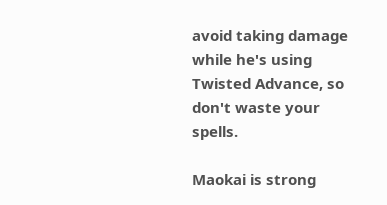avoid taking damage while he's using Twisted Advance, so don't waste your spells.

Maokai is strong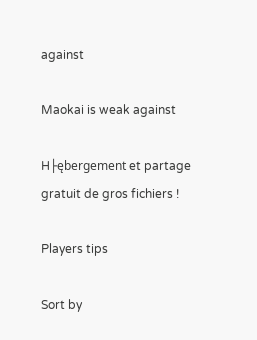against

Maokai is weak against

H├ębergement et partage gratuit de gros fichiers !

Players tips

Sort by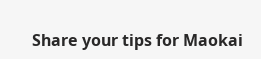Share your tips for Maokai